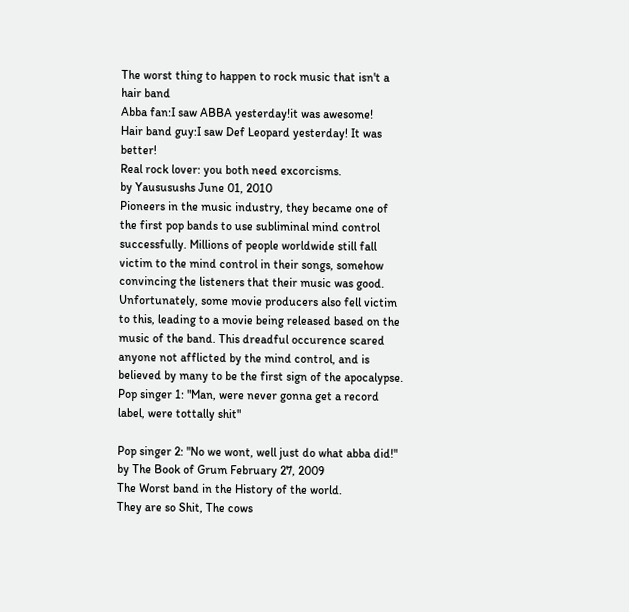The worst thing to happen to rock music that isn't a hair band
Abba fan:I saw ABBA yesterday!it was awesome!
Hair band guy:I saw Def Leopard yesterday! It was better!
Real rock lover: you both need excorcisms.
by Yaususushs June 01, 2010
Pioneers in the music industry, they became one of the first pop bands to use subliminal mind control successfully. Millions of people worldwide still fall victim to the mind control in their songs, somehow convincing the listeners that their music was good. Unfortunately, some movie producers also fell victim to this, leading to a movie being released based on the music of the band. This dreadful occurence scared anyone not afflicted by the mind control, and is believed by many to be the first sign of the apocalypse.
Pop singer 1: "Man, were never gonna get a record label, were tottally shit"

Pop singer 2: "No we wont, well just do what abba did!"
by The Book of Grum February 27, 2009
The Worst band in the History of the world.
They are so Shit, The cows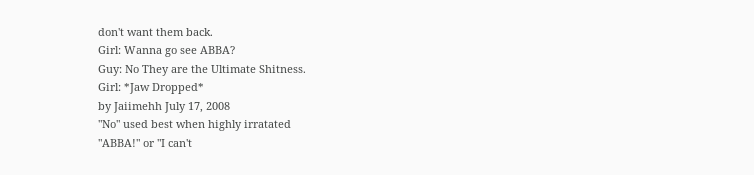don't want them back.
Girl: Wanna go see ABBA?
Guy: No They are the Ultimate Shitness.
Girl: *Jaw Dropped*
by Jaiimehh July 17, 2008
"No" used best when highly irratated
"ABBA!" or "I can't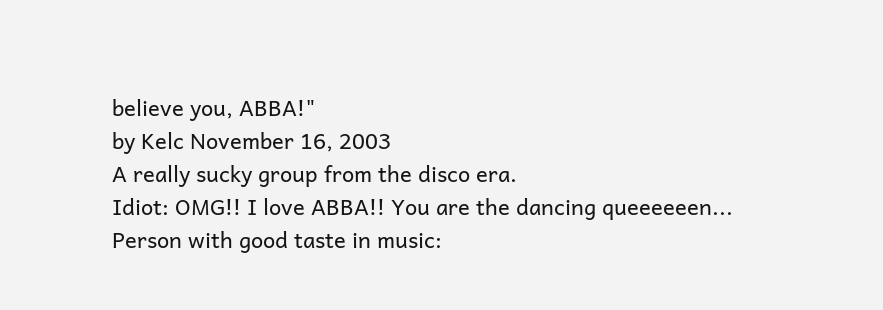believe you, ABBA!"
by Kelc November 16, 2003
A really sucky group from the disco era.
Idiot: OMG!! I love ABBA!! You are the dancing queeeeeen...
Person with good taste in music: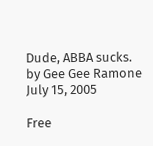Dude, ABBA sucks.
by Gee Gee Ramone July 15, 2005

Free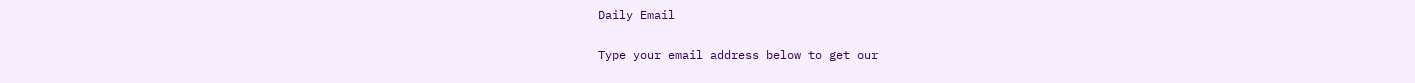Daily Email

Type your email address below to get our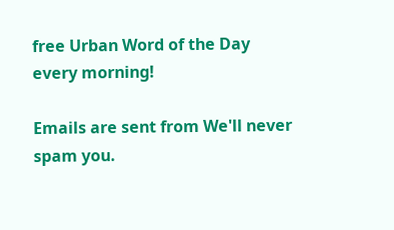free Urban Word of the Day every morning!

Emails are sent from We'll never spam you.